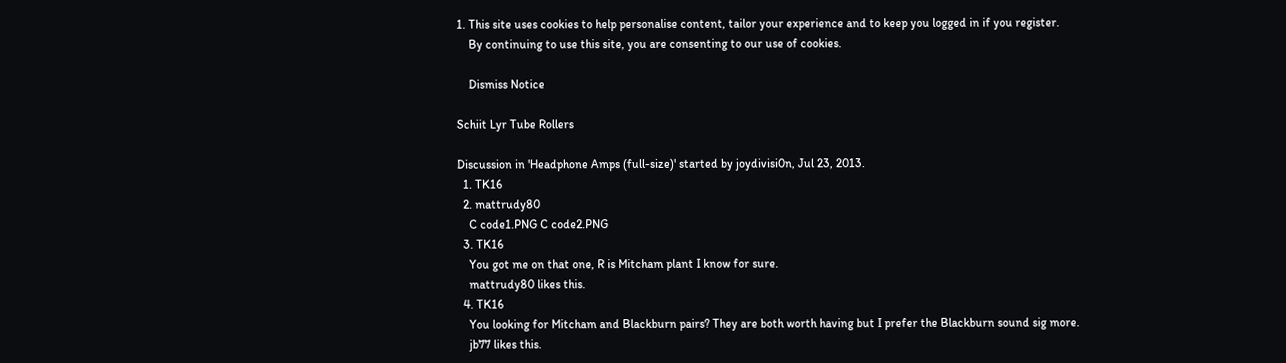1. This site uses cookies to help personalise content, tailor your experience and to keep you logged in if you register.
    By continuing to use this site, you are consenting to our use of cookies.

    Dismiss Notice

Schiit Lyr Tube Rollers

Discussion in 'Headphone Amps (full-size)' started by joydivisi0n, Jul 23, 2013.
  1. TK16
  2. mattrudy80
    C code1.PNG C code2.PNG
  3. TK16
    You got me on that one, R is Mitcham plant I know for sure.
    mattrudy80 likes this.
  4. TK16
    You looking for Mitcham and Blackburn pairs? They are both worth having but I prefer the Blackburn sound sig more.
    jb77 likes this.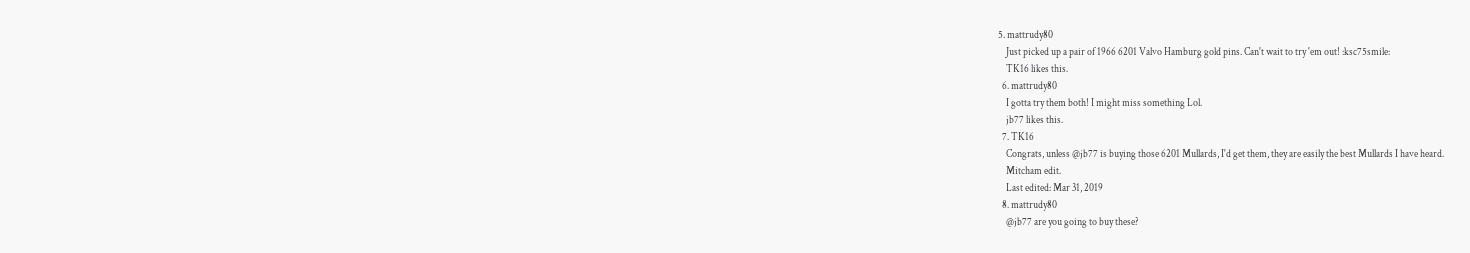5. mattrudy80
    Just picked up a pair of 1966 6201 Valvo Hamburg gold pins. Can't wait to try 'em out! :ksc75smile:
    TK16 likes this.
  6. mattrudy80
    I gotta try them both! I might miss something Lol.
    jb77 likes this.
  7. TK16
    Congrats, unless @jb77 is buying those 6201 Mullards, I'd get them, they are easily the best Mullards I have heard.
    Mitcham edit.
    Last edited: Mar 31, 2019
  8. mattrudy80
    @jb77 are you going to buy these?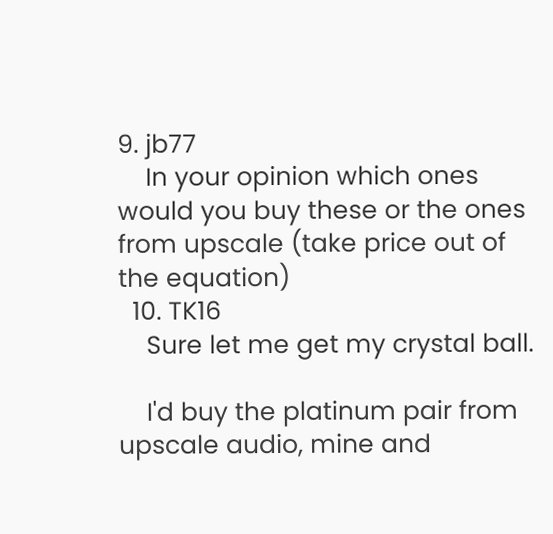9. jb77
    In your opinion which ones would you buy these or the ones from upscale (take price out of the equation)
  10. TK16
    Sure let me get my crystal ball.

    I'd buy the platinum pair from upscale audio, mine and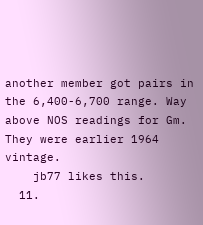another member got pairs in the 6,400-6,700 range. Way above NOS readings for Gm. They were earlier 1964 vintage.
    jb77 likes this.
  11.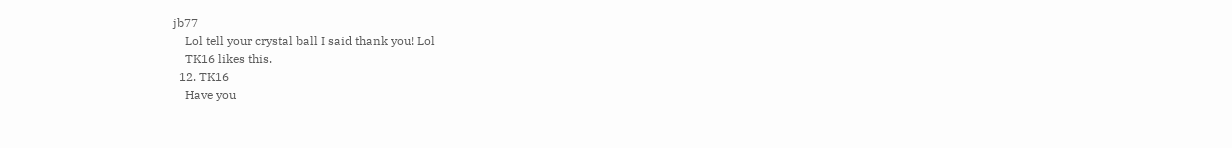jb77
    Lol tell your crystal ball I said thank you! Lol
    TK16 likes this.
  12. TK16
    Have you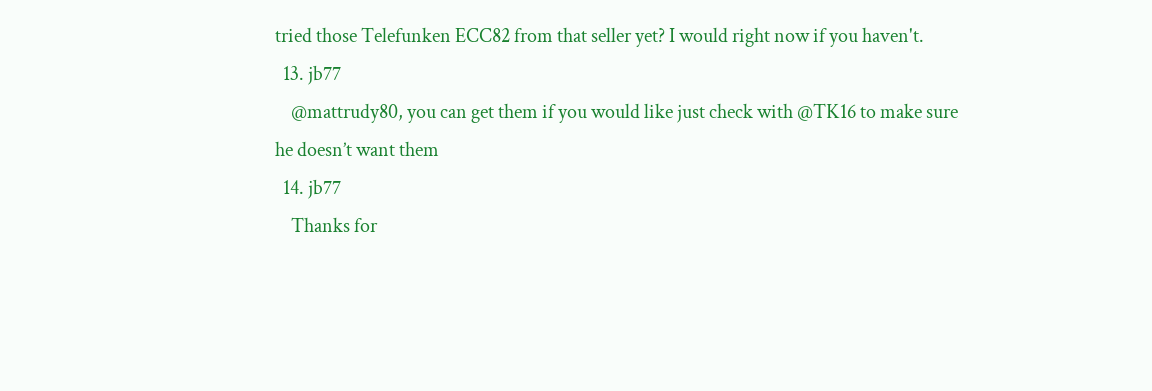tried those Telefunken ECC82 from that seller yet? I would right now if you haven't.
  13. jb77
    @mattrudy80, you can get them if you would like just check with @TK16 to make sure he doesn’t want them
  14. jb77
    Thanks for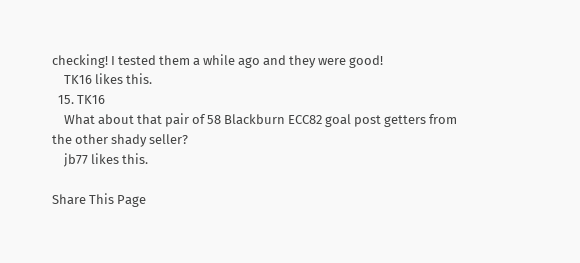checking! I tested them a while ago and they were good!
    TK16 likes this.
  15. TK16
    What about that pair of 58 Blackburn ECC82 goal post getters from the other shady seller?
    jb77 likes this.

Share This Page